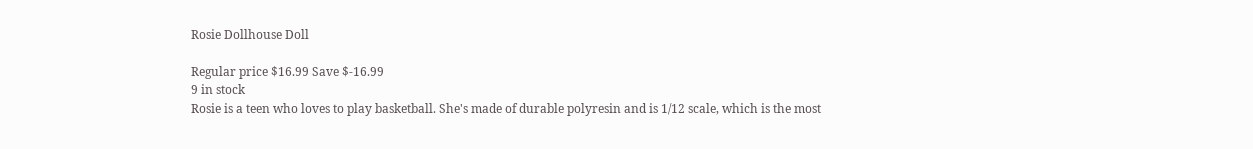Rosie Dollhouse Doll

Regular price $16.99 Save $-16.99
9 in stock
Rosie is a teen who loves to play basketball. She's made of durable polyresin and is 1/12 scale, which is the most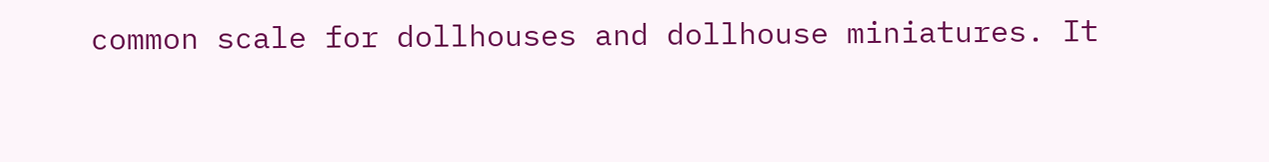common scale for dollhouses and dollhouse miniatures. It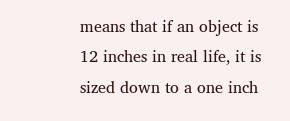means that if an object is 12 inches in real life, it is sized down to a one inch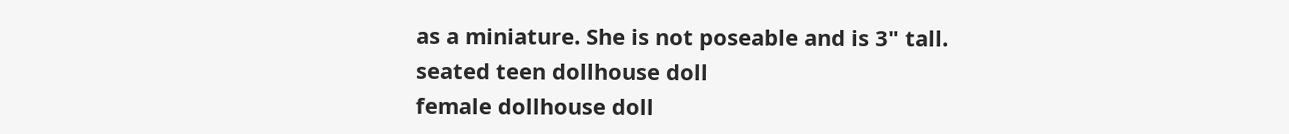as a miniature. She is not poseable and is 3" tall.
seated teen dollhouse doll
female dollhouse doll